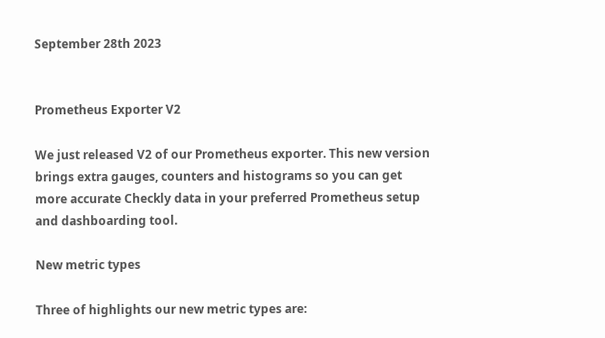September 28th 2023


Prometheus Exporter V2

We just released V2 of our Prometheus exporter. This new version brings extra gauges, counters and histograms so you can get more accurate Checkly data in your preferred Prometheus setup and dashboarding tool.

New metric types

Three of highlights our new metric types are: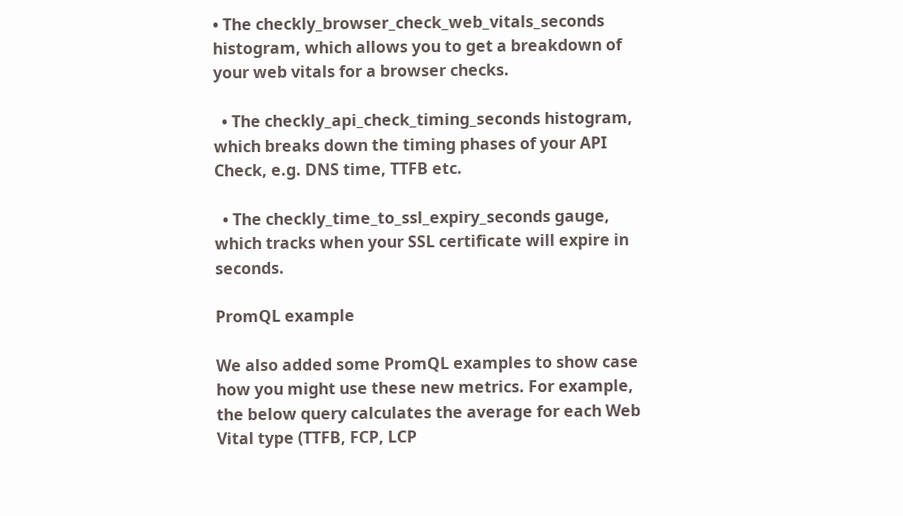• The checkly_browser_check_web_vitals_seconds histogram, which allows you to get a breakdown of your web vitals for a browser checks.

  • The checkly_api_check_timing_seconds histogram, which breaks down the timing phases of your API Check, e.g. DNS time, TTFB etc.

  • The checkly_time_to_ssl_expiry_seconds gauge, which tracks when your SSL certificate will expire in seconds.

PromQL example

We also added some PromQL examples to show case how you might use these new metrics. For example, the below query calculates the average for each Web Vital type (TTFB, FCP, LCP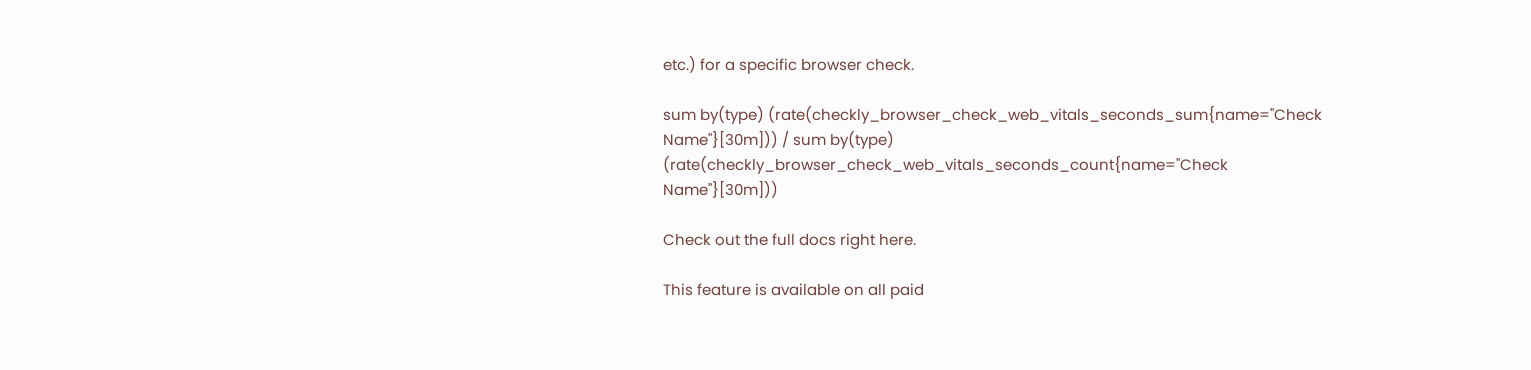etc.) for a specific browser check.

sum by(type) (rate(checkly_browser_check_web_vitals_seconds_sum{name="Check Name"}[30m])) / sum by(type) (rate(checkly_browser_check_web_vitals_seconds_count{name="Check Name"}[30m]))

Check out the full docs right here.

This feature is available on all paid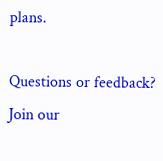plans.

Questions or feedback? Join our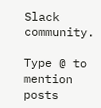Slack community.

Type @ to mention posts